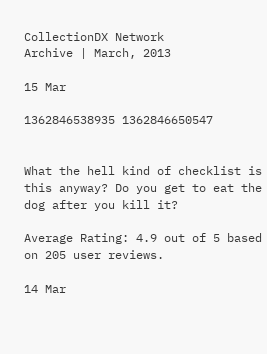CollectionDX Network
Archive | March, 2013

15 Mar

1362846538935 1362846650547


What the hell kind of checklist is this anyway? Do you get to eat the dog after you kill it?

Average Rating: 4.9 out of 5 based on 205 user reviews.

14 Mar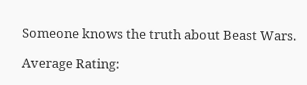Someone knows the truth about Beast Wars.

Average Rating: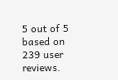5 out of 5 based on 239 user reviews.